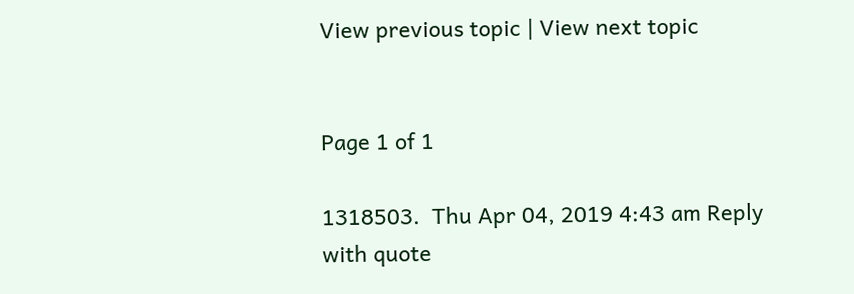View previous topic | View next topic


Page 1 of 1

1318503.  Thu Apr 04, 2019 4:43 am Reply with quote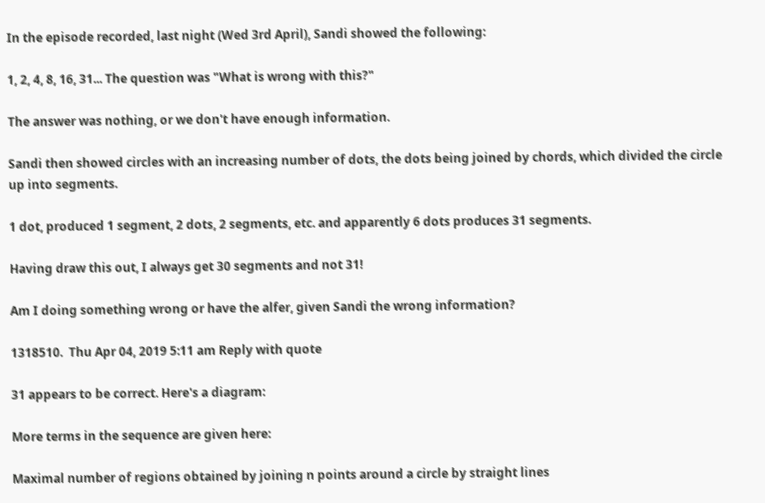In the episode recorded, last night (Wed 3rd April), Sandi showed the following:

1, 2, 4, 8, 16, 31... The question was "What is wrong with this?"

The answer was nothing, or we don't have enough information.

Sandi then showed circles with an increasing number of dots, the dots being joined by chords, which divided the circle up into segments.

1 dot, produced 1 segment, 2 dots, 2 segments, etc. and apparently 6 dots produces 31 segments.

Having draw this out, I always get 30 segments and not 31!

Am I doing something wrong or have the alfer, given Sandi the wrong information?

1318510.  Thu Apr 04, 2019 5:11 am Reply with quote

31 appears to be correct. Here's a diagram:

More terms in the sequence are given here:

Maximal number of regions obtained by joining n points around a circle by straight lines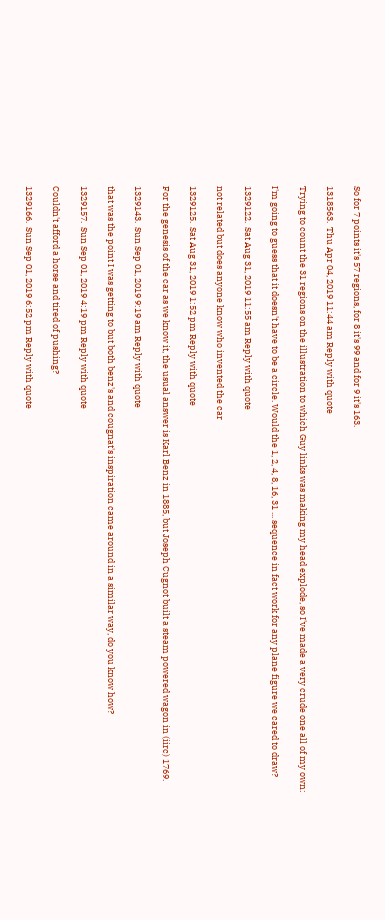So for 7 points it's 57 regions, for 8 it's 99 and for 9 it's 163.

1318563.  Thu Apr 04, 2019 11:44 am Reply with quote

Trying to count the 31 regions on the illustration to which Guy links was making my head explode, so I've made a very crude one all of my own:

I'm going to guess that it doesn't have to be a circle. Would the 1, 2, 4, 8, 16, 31 ... sequence in fact work for any plane figure we cared to draw?

1329122.  Sat Aug 31, 2019 11:55 am Reply with quote

not related but does anyone know who invented the car

1329125.  Sat Aug 31, 2019 1:52 pm Reply with quote

For the genesis of the car as we know it, the usual answer is Karl Benz in 1885, but Joseph Cugnot built a steam powered wagon in (iirc) 1769.

1329143.  Sun Sep 01, 2019 9:19 am Reply with quote

that was the point I was getting to but both benz's and cougnat's inspiration came around in a similar way, do you know how?

1329157.  Sun Sep 01, 2019 4:19 pm Reply with quote

Couldn't afford a horse and tired of pushing?

1329166.  Sun Sep 01, 2019 6:52 pm Reply with quote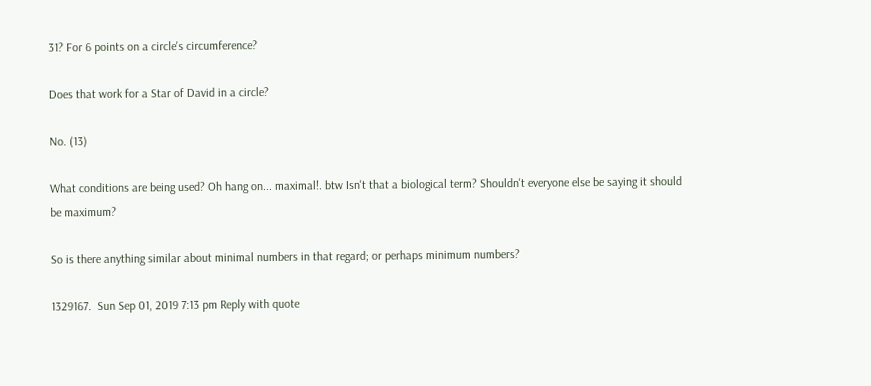31? For 6 points on a circle's circumference?

Does that work for a Star of David in a circle?

No. (13)

What conditions are being used? Oh hang on... maximal!. btw Isn't that a biological term? Shouldn't everyone else be saying it should be maximum?

So is there anything similar about minimal numbers in that regard; or perhaps minimum numbers?

1329167.  Sun Sep 01, 2019 7:13 pm Reply with quote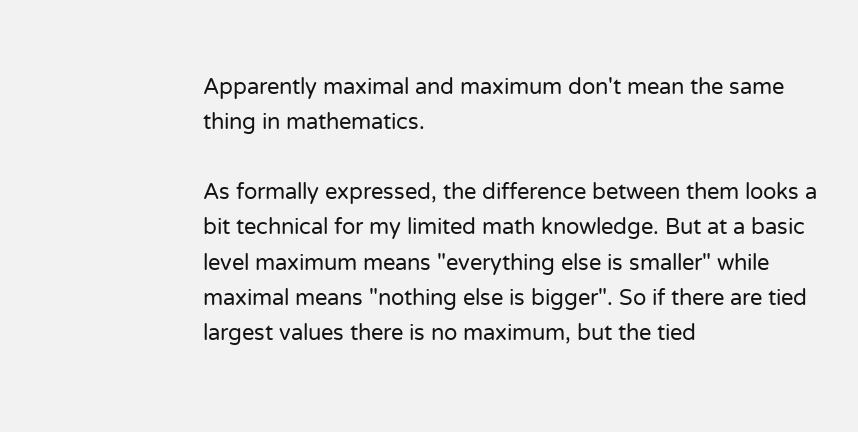Apparently maximal and maximum don't mean the same thing in mathematics.

As formally expressed, the difference between them looks a bit technical for my limited math knowledge. But at a basic level maximum means "everything else is smaller" while maximal means "nothing else is bigger". So if there are tied largest values there is no maximum, but the tied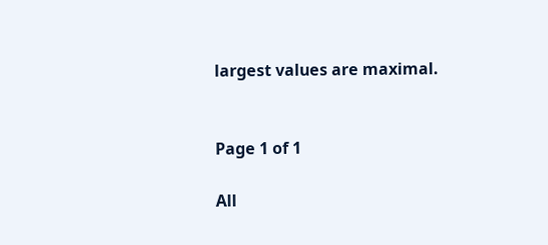largest values are maximal.


Page 1 of 1

All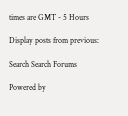times are GMT - 5 Hours

Display posts from previous:

Search Search Forums

Powered by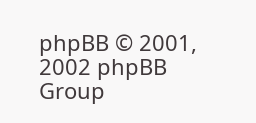phpBB © 2001, 2002 phpBB Group